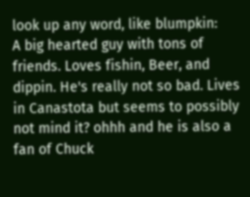look up any word, like blumpkin:
A big hearted guy with tons of friends. Loves fishin, Beer, and dippin. He's really not so bad. Lives in Canastota but seems to possibly not mind it? ohhh and he is also a fan of Chuck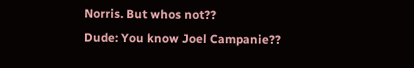Norris. But whos not??
Dude: You know Joel Campanie??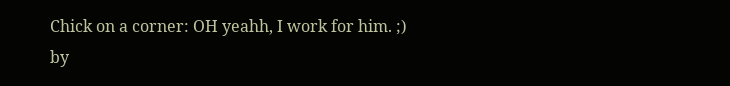Chick on a corner: OH yeahh, I work for him. ;)
by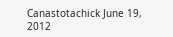Canastotachick June 19, 2012